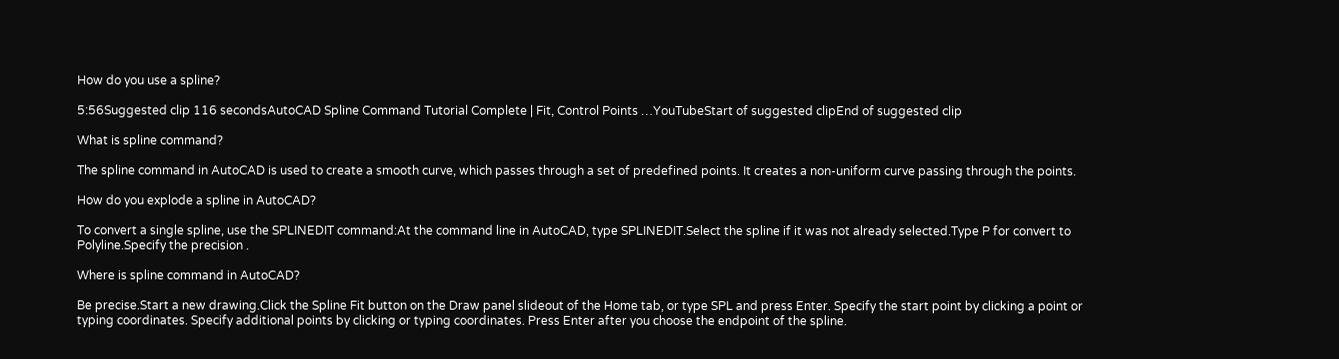How do you use a spline?

5:56Suggested clip 116 secondsAutoCAD Spline Command Tutorial Complete | Fit, Control Points …YouTubeStart of suggested clipEnd of suggested clip

What is spline command?

The spline command in AutoCAD is used to create a smooth curve, which passes through a set of predefined points. It creates a non-uniform curve passing through the points.

How do you explode a spline in AutoCAD?

To convert a single spline, use the SPLINEDIT command:At the command line in AutoCAD, type SPLINEDIT.Select the spline if it was not already selected.Type P for convert to Polyline.Specify the precision .

Where is spline command in AutoCAD?

Be precise.Start a new drawing.Click the Spline Fit button on the Draw panel slideout of the Home tab, or type SPL and press Enter. Specify the start point by clicking a point or typing coordinates. Specify additional points by clicking or typing coordinates. Press Enter after you choose the endpoint of the spline.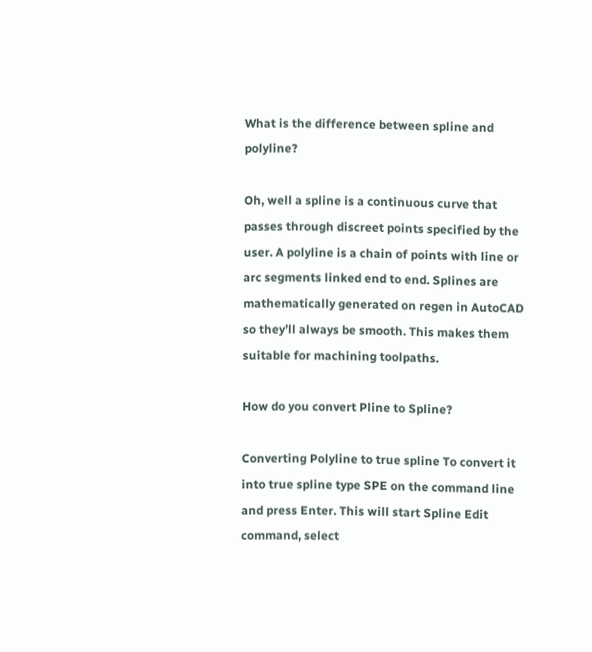What is the difference between spline and polyline?

Oh, well a spline is a continuous curve that passes through discreet points specified by the user. A polyline is a chain of points with line or arc segments linked end to end. Splines are mathematically generated on regen in AutoCAD so they’ll always be smooth. This makes them suitable for machining toolpaths.

How do you convert Pline to Spline?

Converting Polyline to true spline To convert it into true spline type SPE on the command line and press Enter. This will start Spline Edit command, select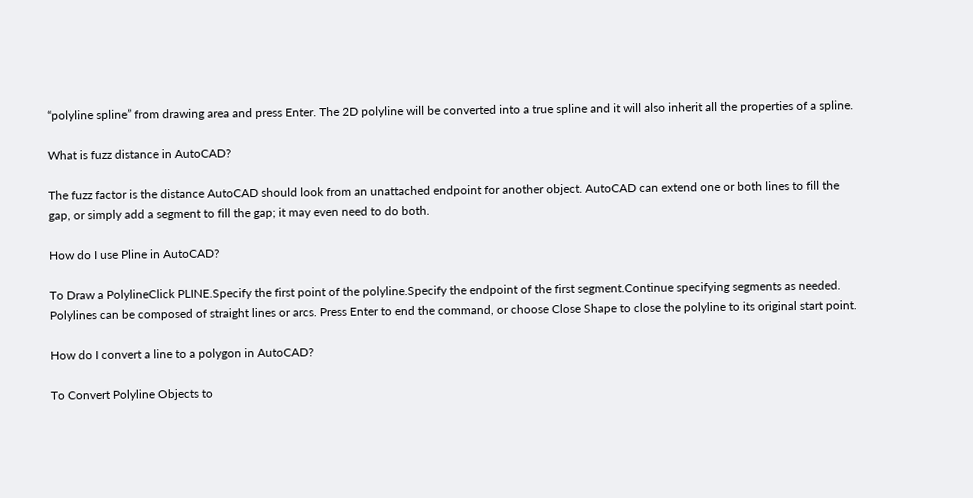“polyline spline” from drawing area and press Enter. The 2D polyline will be converted into a true spline and it will also inherit all the properties of a spline.

What is fuzz distance in AutoCAD?

The fuzz factor is the distance AutoCAD should look from an unattached endpoint for another object. AutoCAD can extend one or both lines to fill the gap, or simply add a segment to fill the gap; it may even need to do both.

How do I use Pline in AutoCAD?

To Draw a PolylineClick PLINE.Specify the first point of the polyline.Specify the endpoint of the first segment.Continue specifying segments as needed. Polylines can be composed of straight lines or arcs. Press Enter to end the command, or choose Close Shape to close the polyline to its original start point.

How do I convert a line to a polygon in AutoCAD?

To Convert Polyline Objects to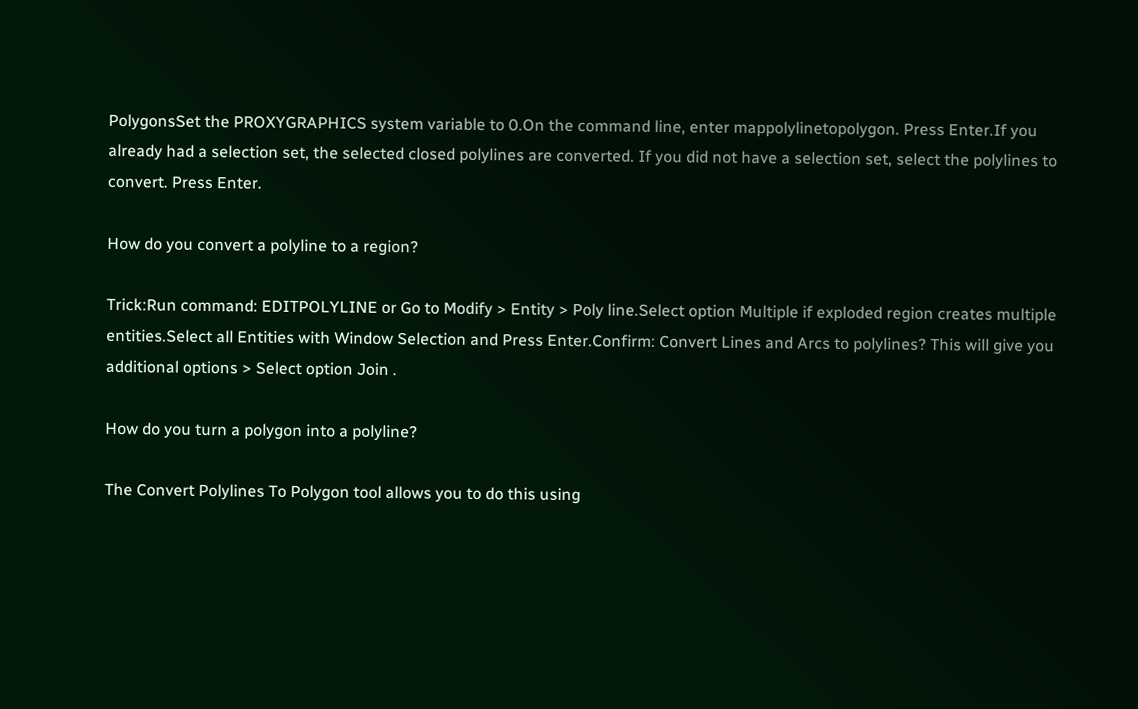PolygonsSet the PROXYGRAPHICS system variable to 0.On the command line, enter mappolylinetopolygon. Press Enter.If you already had a selection set, the selected closed polylines are converted. If you did not have a selection set, select the polylines to convert. Press Enter.

How do you convert a polyline to a region?

Trick:Run command: EDITPOLYLINE or Go to Modify > Entity > Poly line.Select option Multiple if exploded region creates multiple entities.Select all Entities with Window Selection and Press Enter.Confirm: Convert Lines and Arcs to polylines? This will give you additional options > Select option Join .

How do you turn a polygon into a polyline?

The Convert Polylines To Polygon tool allows you to do this using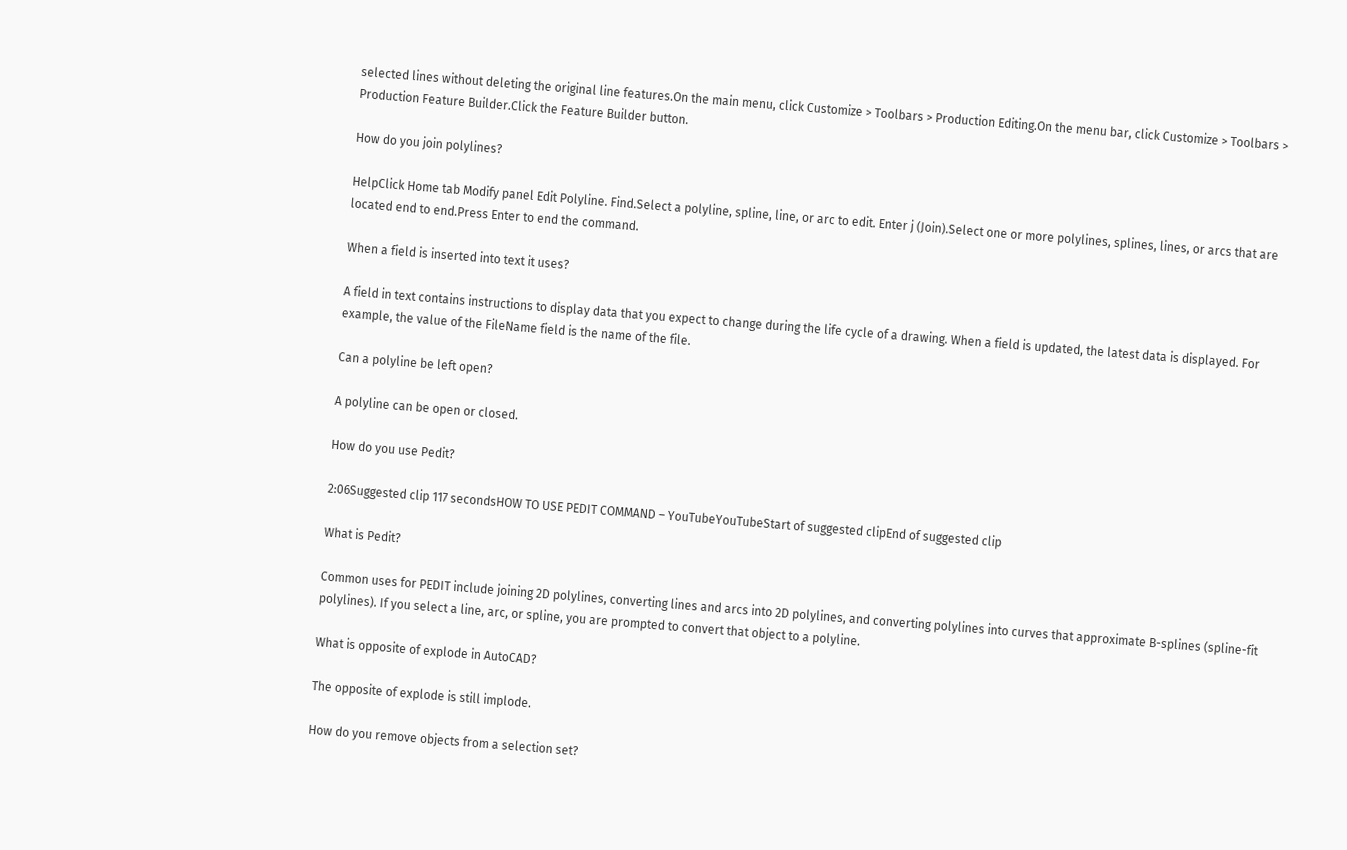selected lines without deleting the original line features.On the main menu, click Customize > Toolbars > Production Editing.On the menu bar, click Customize > Toolbars > Production Feature Builder.Click the Feature Builder button.

How do you join polylines?

HelpClick Home tab Modify panel Edit Polyline. Find.Select a polyline, spline, line, or arc to edit. Enter j (Join).Select one or more polylines, splines, lines, or arcs that are located end to end.Press Enter to end the command.

When a field is inserted into text it uses?

A field in text contains instructions to display data that you expect to change during the life cycle of a drawing. When a field is updated, the latest data is displayed. For example, the value of the FileName field is the name of the file.

Can a polyline be left open?

A polyline can be open or closed.

How do you use Pedit?

2:06Suggested clip 117 secondsHOW TO USE PEDIT COMMAND – YouTubeYouTubeStart of suggested clipEnd of suggested clip

What is Pedit?

Common uses for PEDIT include joining 2D polylines, converting lines and arcs into 2D polylines, and converting polylines into curves that approximate B-splines (spline-fit polylines). If you select a line, arc, or spline, you are prompted to convert that object to a polyline.

What is opposite of explode in AutoCAD?

The opposite of explode is still implode.

How do you remove objects from a selection set?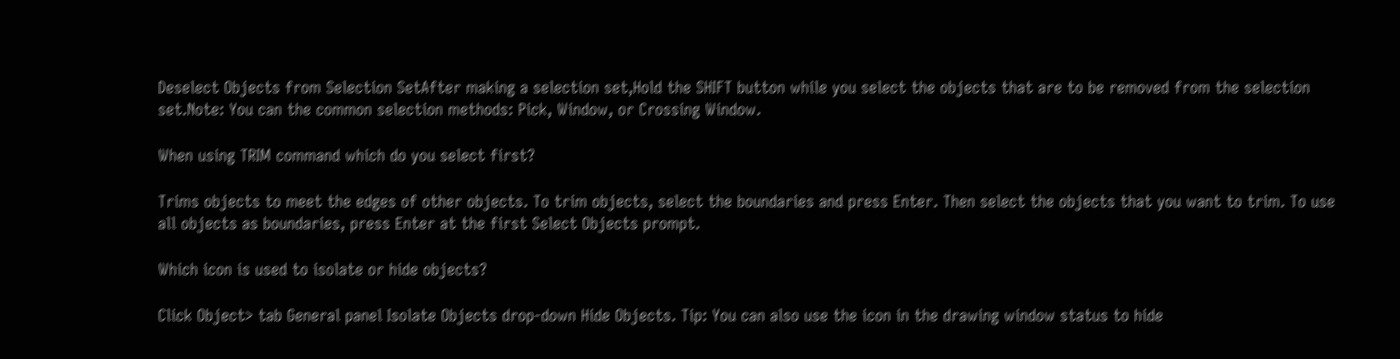Deselect Objects from Selection SetAfter making a selection set,Hold the SHIFT button while you select the objects that are to be removed from the selection set.Note: You can the common selection methods: Pick, Window, or Crossing Window.

When using TRIM command which do you select first?

Trims objects to meet the edges of other objects. To trim objects, select the boundaries and press Enter. Then select the objects that you want to trim. To use all objects as boundaries, press Enter at the first Select Objects prompt.

Which icon is used to isolate or hide objects?

Click Object> tab General panel Isolate Objects drop-down Hide Objects. Tip: You can also use the icon in the drawing window status to hide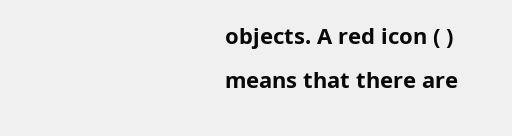objects. A red icon ( ) means that there are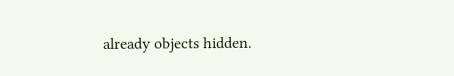already objects hidden.